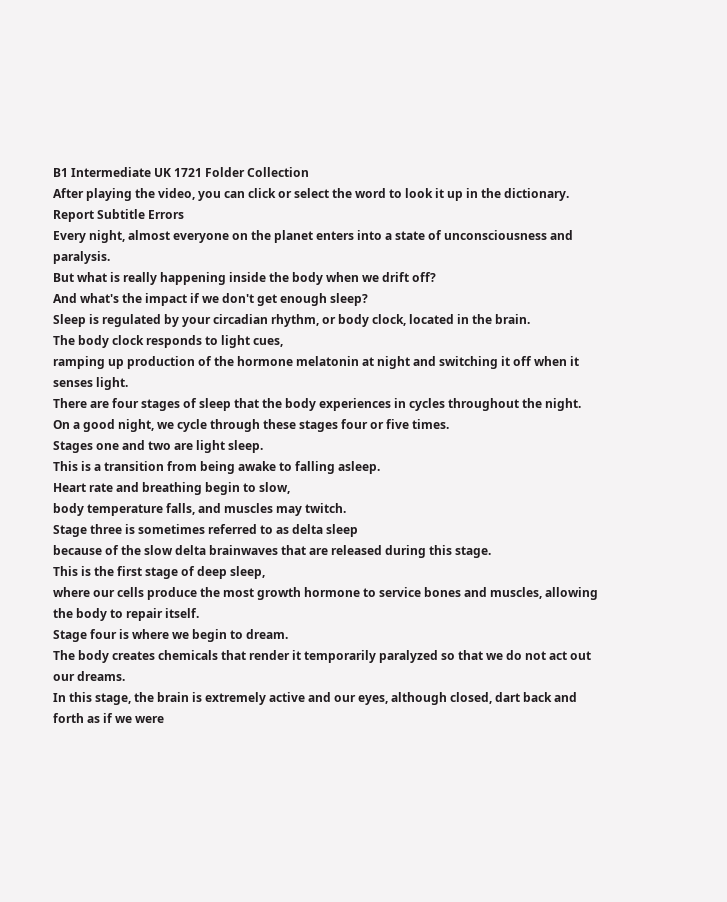B1 Intermediate UK 1721 Folder Collection
After playing the video, you can click or select the word to look it up in the dictionary.
Report Subtitle Errors
Every night, almost everyone on the planet enters into a state of unconsciousness and paralysis.
But what is really happening inside the body when we drift off?
And what's the impact if we don't get enough sleep?
Sleep is regulated by your circadian rhythm, or body clock, located in the brain.
The body clock responds to light cues,
ramping up production of the hormone melatonin at night and switching it off when it senses light.
There are four stages of sleep that the body experiences in cycles throughout the night.
On a good night, we cycle through these stages four or five times.
Stages one and two are light sleep.
This is a transition from being awake to falling asleep.
Heart rate and breathing begin to slow,
body temperature falls, and muscles may twitch.
Stage three is sometimes referred to as delta sleep
because of the slow delta brainwaves that are released during this stage.
This is the first stage of deep sleep,
where our cells produce the most growth hormone to service bones and muscles, allowing the body to repair itself.
Stage four is where we begin to dream.
The body creates chemicals that render it temporarily paralyzed so that we do not act out our dreams.
In this stage, the brain is extremely active and our eyes, although closed, dart back and forth as if we were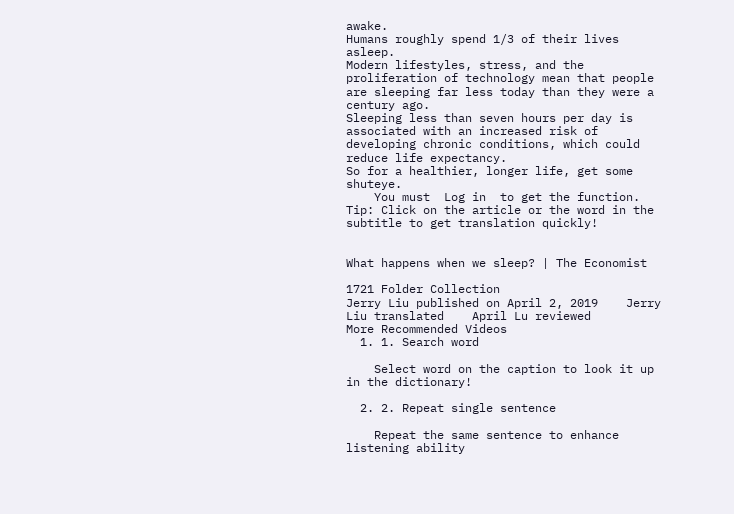awake.
Humans roughly spend 1/3 of their lives asleep.
Modern lifestyles, stress, and the proliferation of technology mean that people are sleeping far less today than they were a century ago.
Sleeping less than seven hours per day is associated with an increased risk of developing chronic conditions, which could reduce life expectancy.
So for a healthier, longer life, get some shuteye.
    You must  Log in  to get the function.
Tip: Click on the article or the word in the subtitle to get translation quickly!


What happens when we sleep? | The Economist

1721 Folder Collection
Jerry Liu published on April 2, 2019    Jerry Liu translated    April Lu reviewed
More Recommended Videos
  1. 1. Search word

    Select word on the caption to look it up in the dictionary!

  2. 2. Repeat single sentence

    Repeat the same sentence to enhance listening ability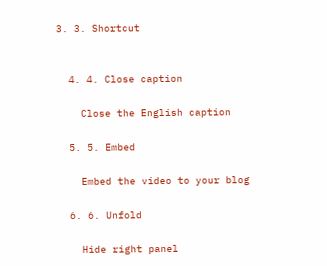3. 3. Shortcut


  4. 4. Close caption

    Close the English caption

  5. 5. Embed

    Embed the video to your blog

  6. 6. Unfold

    Hide right panel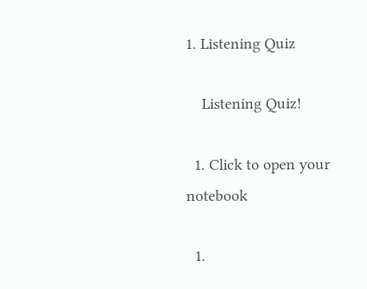1. Listening Quiz

    Listening Quiz!

  1. Click to open your notebook

  1.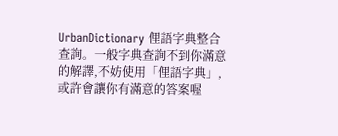UrbanDictionary 俚語字典整合查詢。一般字典查詢不到你滿意的解譯,不妨使用「俚語字典」,或許會讓你有滿意的答案喔